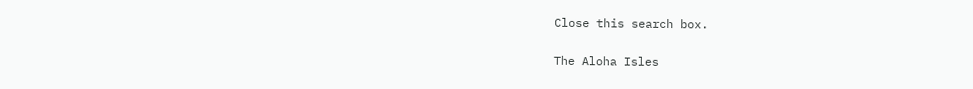Close this search box.

The Aloha Isles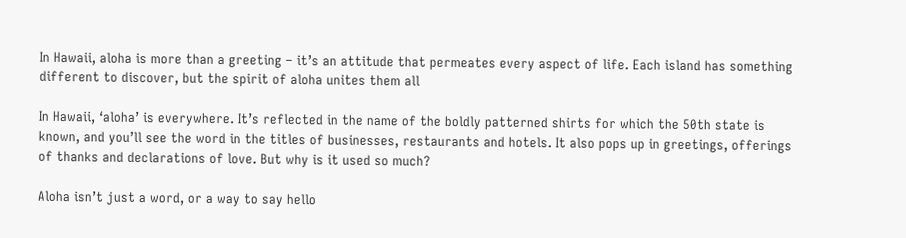In Hawaii, aloha is more than a greeting – it’s an attitude that permeates every aspect of life. Each island has something different to discover, but the spirit of aloha unites them all

In Hawaii, ‘aloha’ is everywhere. It’s reflected in the name of the boldly patterned shirts for which the 50th state is known, and you’ll see the word in the titles of businesses, restaurants and hotels. It also pops up in greetings, offerings of thanks and declarations of love. But why is it used so much?

Aloha isn’t just a word, or a way to say hello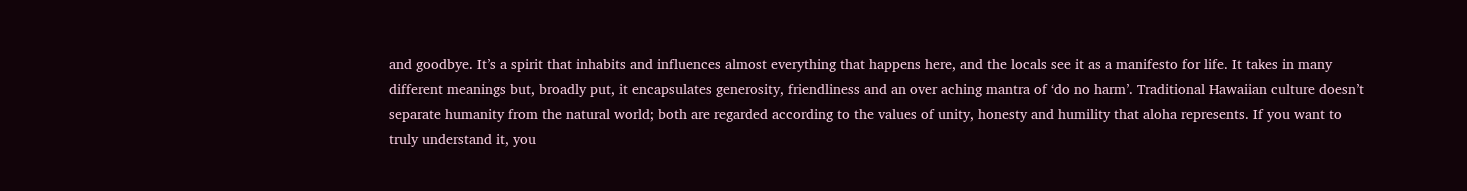and goodbye. It’s a spirit that inhabits and influences almost everything that happens here, and the locals see it as a manifesto for life. It takes in many different meanings but, broadly put, it encapsulates generosity, friendliness and an over aching mantra of ‘do no harm’. Traditional Hawaiian culture doesn’t separate humanity from the natural world; both are regarded according to the values of unity, honesty and humility that aloha represents. If you want to truly understand it, you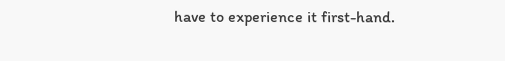have to experience it first-hand.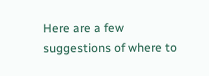Here are a few suggestions of where to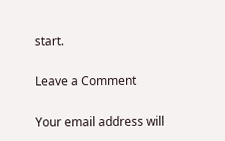start.

Leave a Comment

Your email address will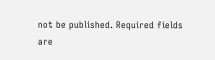not be published. Required fields are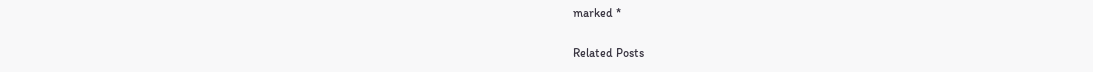marked *

Related Posts